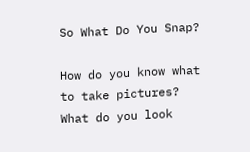So What Do You Snap?

How do you know what to take pictures? What do you look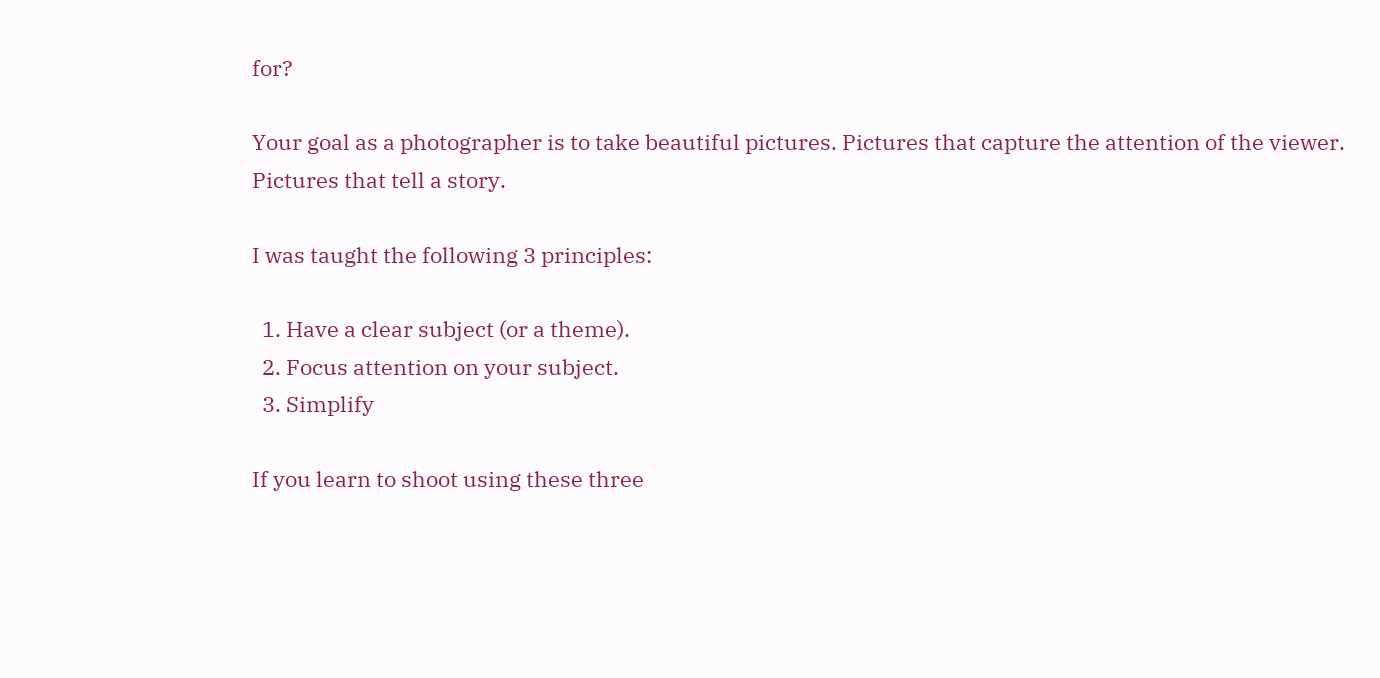for?

Your goal as a photographer is to take beautiful pictures. Pictures that capture the attention of the viewer. Pictures that tell a story.

I was taught the following 3 principles:

  1. Have a clear subject (or a theme).
  2. Focus attention on your subject.
  3. Simplify

If you learn to shoot using these three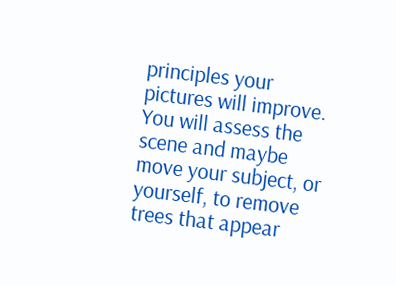principles your pictures will improve. You will assess the scene and maybe move your subject, or yourself, to remove trees that appear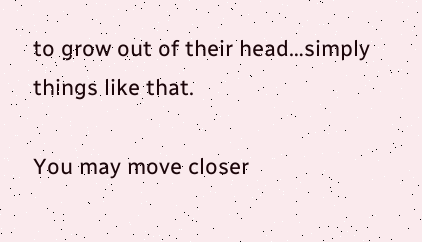to grow out of their head…simply things like that.

You may move closer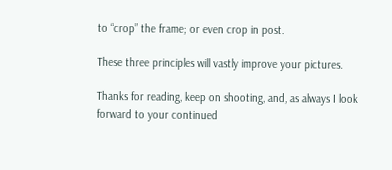to “crop” the frame; or even crop in post.

These three principles will vastly improve your pictures.

Thanks for reading, keep on shooting, and, as always I look forward to your continued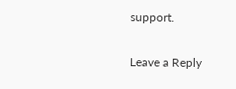support.

Leave a Reply